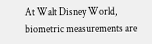At Walt Disney World, biometric measurements are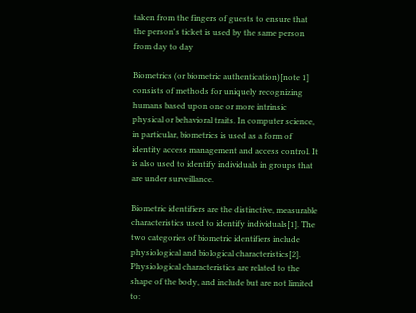taken from the fingers of guests to ensure that the person's ticket is used by the same person from day to day

Biometrics (or biometric authentication)[note 1] consists of methods for uniquely recognizing humans based upon one or more intrinsic physical or behavioral traits. In computer science, in particular, biometrics is used as a form of identity access management and access control. It is also used to identify individuals in groups that are under surveillance.

Biometric identifiers are the distinctive, measurable characteristics used to identify individuals[1]. The two categories of biometric identifiers include physiological and biological characteristics[2]. Physiological characteristics are related to the shape of the body, and include but are not limited to: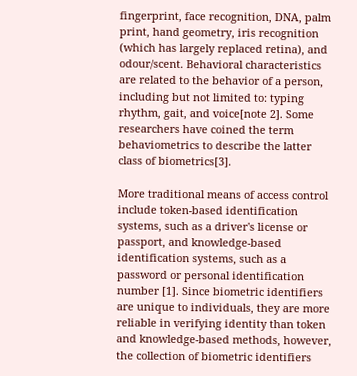fingerprint, face recognition, DNA, palm print, hand geometry, iris recognition (which has largely replaced retina), and odour/scent. Behavioral characteristics are related to the behavior of a person, including but not limited to: typing rhythm, gait, and voice[note 2]. Some researchers have coined the term behaviometrics to describe the latter class of biometrics[3].

More traditional means of access control include token-based identification systems, such as a driver's license or passport, and knowledge-based identification systems, such as a password or personal identification number [1]. Since biometric identifiers are unique to individuals, they are more reliable in verifying identity than token and knowledge-based methods, however, the collection of biometric identifiers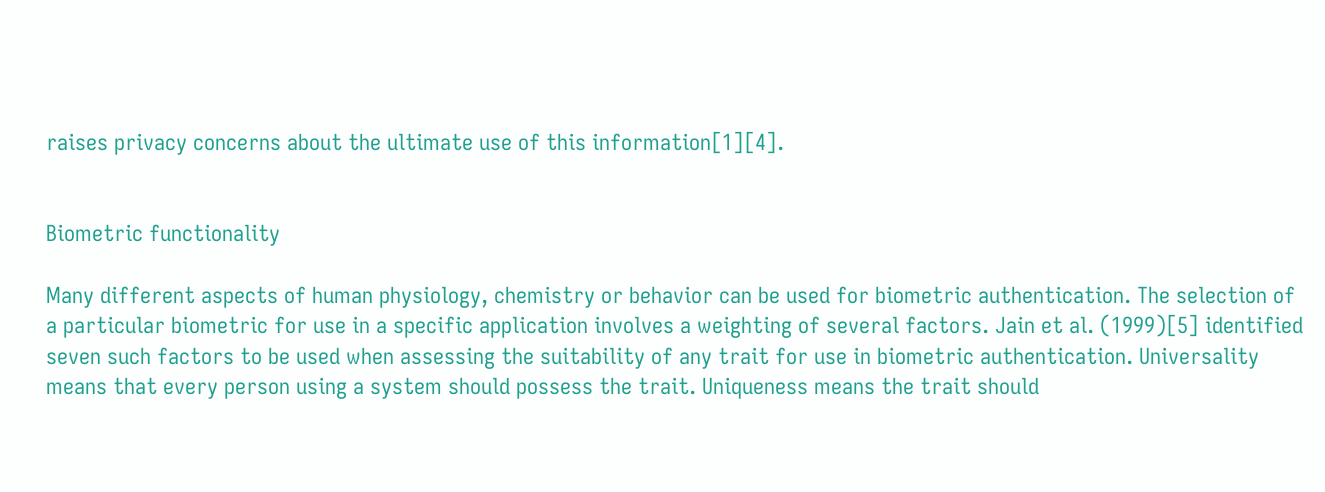raises privacy concerns about the ultimate use of this information[1][4].


Biometric functionality

Many different aspects of human physiology, chemistry or behavior can be used for biometric authentication. The selection of a particular biometric for use in a specific application involves a weighting of several factors. Jain et al. (1999)[5] identified seven such factors to be used when assessing the suitability of any trait for use in biometric authentication. Universality means that every person using a system should possess the trait. Uniqueness means the trait should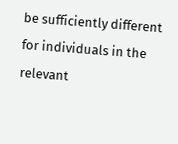be sufficiently different for individuals in the relevant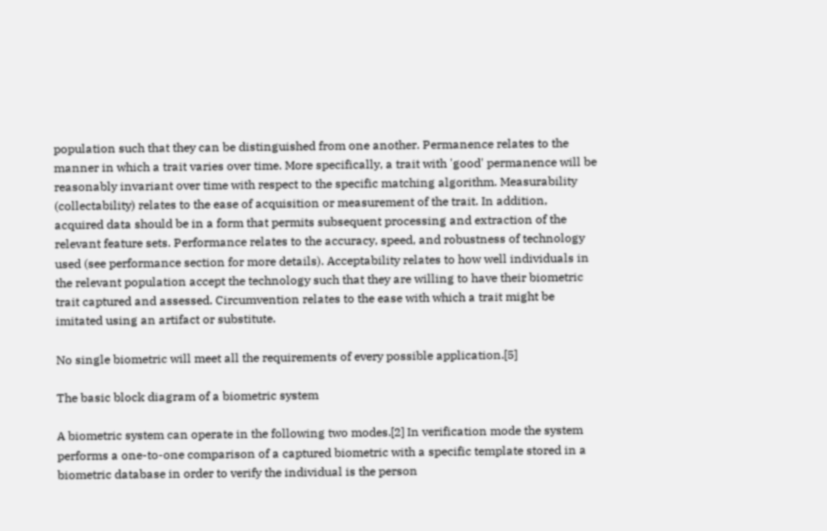population such that they can be distinguished from one another. Permanence relates to the manner in which a trait varies over time. More specifically, a trait with 'good' permanence will be reasonably invariant over time with respect to the specific matching algorithm. Measurability (collectability) relates to the ease of acquisition or measurement of the trait. In addition, acquired data should be in a form that permits subsequent processing and extraction of the relevant feature sets. Performance relates to the accuracy, speed, and robustness of technology used (see performance section for more details). Acceptability relates to how well individuals in the relevant population accept the technology such that they are willing to have their biometric trait captured and assessed. Circumvention relates to the ease with which a trait might be imitated using an artifact or substitute.

No single biometric will meet all the requirements of every possible application.[5]

The basic block diagram of a biometric system

A biometric system can operate in the following two modes.[2] In verification mode the system performs a one-to-one comparison of a captured biometric with a specific template stored in a biometric database in order to verify the individual is the person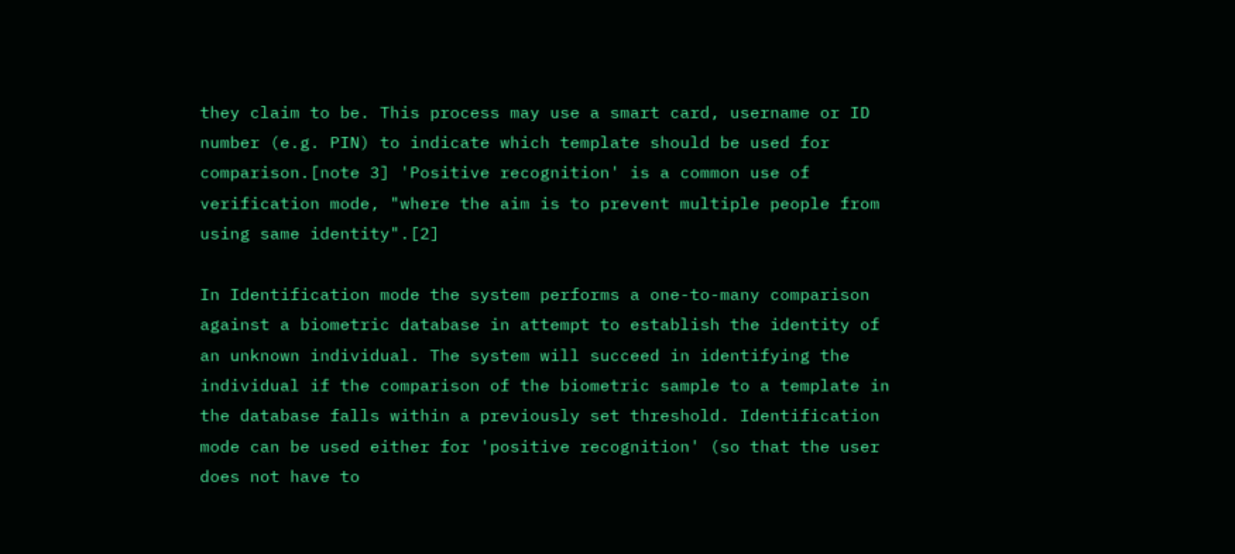they claim to be. This process may use a smart card, username or ID number (e.g. PIN) to indicate which template should be used for comparison.[note 3] 'Positive recognition' is a common use of verification mode, "where the aim is to prevent multiple people from using same identity".[2]

In Identification mode the system performs a one-to-many comparison against a biometric database in attempt to establish the identity of an unknown individual. The system will succeed in identifying the individual if the comparison of the biometric sample to a template in the database falls within a previously set threshold. Identification mode can be used either for 'positive recognition' (so that the user does not have to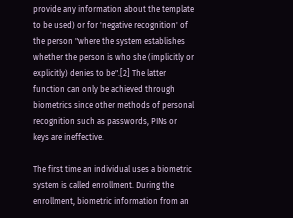provide any information about the template to be used) or for 'negative recognition' of the person "where the system establishes whether the person is who she (implicitly or explicitly) denies to be".[2] The latter function can only be achieved through biometrics since other methods of personal recognition such as passwords, PINs or keys are ineffective.

The first time an individual uses a biometric system is called enrollment. During the enrollment, biometric information from an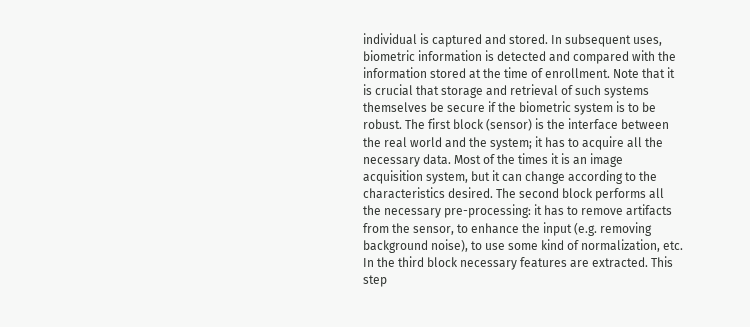individual is captured and stored. In subsequent uses, biometric information is detected and compared with the information stored at the time of enrollment. Note that it is crucial that storage and retrieval of such systems themselves be secure if the biometric system is to be robust. The first block (sensor) is the interface between the real world and the system; it has to acquire all the necessary data. Most of the times it is an image acquisition system, but it can change according to the characteristics desired. The second block performs all the necessary pre-processing: it has to remove artifacts from the sensor, to enhance the input (e.g. removing background noise), to use some kind of normalization, etc. In the third block necessary features are extracted. This step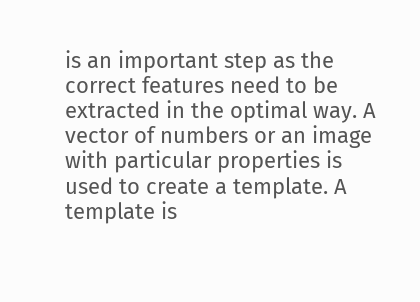is an important step as the correct features need to be extracted in the optimal way. A vector of numbers or an image with particular properties is used to create a template. A template is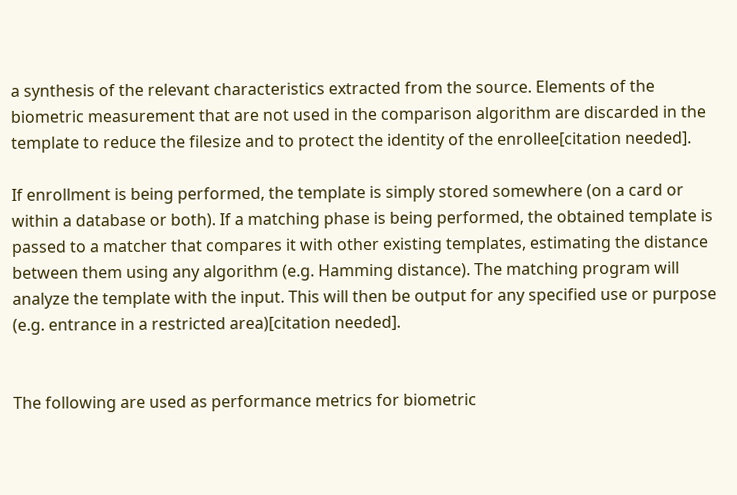a synthesis of the relevant characteristics extracted from the source. Elements of the biometric measurement that are not used in the comparison algorithm are discarded in the template to reduce the filesize and to protect the identity of the enrollee[citation needed].

If enrollment is being performed, the template is simply stored somewhere (on a card or within a database or both). If a matching phase is being performed, the obtained template is passed to a matcher that compares it with other existing templates, estimating the distance between them using any algorithm (e.g. Hamming distance). The matching program will analyze the template with the input. This will then be output for any specified use or purpose (e.g. entrance in a restricted area)[citation needed].


The following are used as performance metrics for biometric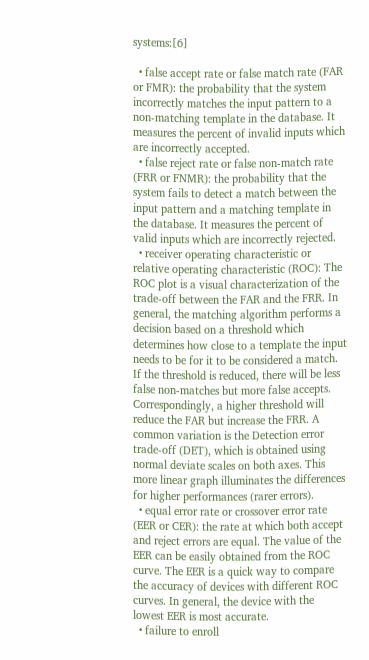systems:[6]

  • false accept rate or false match rate (FAR or FMR): the probability that the system incorrectly matches the input pattern to a non-matching template in the database. It measures the percent of invalid inputs which are incorrectly accepted.
  • false reject rate or false non-match rate (FRR or FNMR): the probability that the system fails to detect a match between the input pattern and a matching template in the database. It measures the percent of valid inputs which are incorrectly rejected.
  • receiver operating characteristic or relative operating characteristic (ROC): The ROC plot is a visual characterization of the trade-off between the FAR and the FRR. In general, the matching algorithm performs a decision based on a threshold which determines how close to a template the input needs to be for it to be considered a match. If the threshold is reduced, there will be less false non-matches but more false accepts. Correspondingly, a higher threshold will reduce the FAR but increase the FRR. A common variation is the Detection error trade-off (DET), which is obtained using normal deviate scales on both axes. This more linear graph illuminates the differences for higher performances (rarer errors).
  • equal error rate or crossover error rate (EER or CER): the rate at which both accept and reject errors are equal. The value of the EER can be easily obtained from the ROC curve. The EER is a quick way to compare the accuracy of devices with different ROC curves. In general, the device with the lowest EER is most accurate.
  • failure to enroll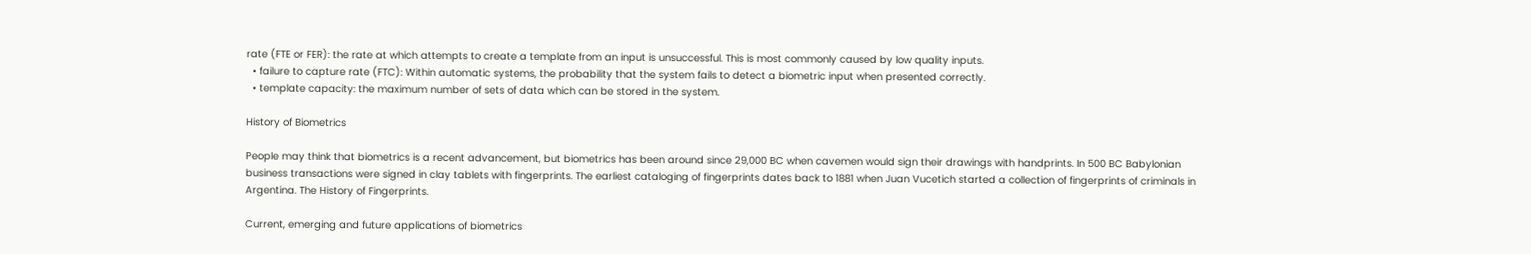rate (FTE or FER): the rate at which attempts to create a template from an input is unsuccessful. This is most commonly caused by low quality inputs.
  • failure to capture rate (FTC): Within automatic systems, the probability that the system fails to detect a biometric input when presented correctly.
  • template capacity: the maximum number of sets of data which can be stored in the system.

History of Biometrics

People may think that biometrics is a recent advancement, but biometrics has been around since 29,000 BC when cavemen would sign their drawings with handprints. In 500 BC Babylonian business transactions were signed in clay tablets with fingerprints. The earliest cataloging of fingerprints dates back to 1881 when Juan Vucetich started a collection of fingerprints of criminals in Argentina. The History of Fingerprints.

Current, emerging and future applications of biometrics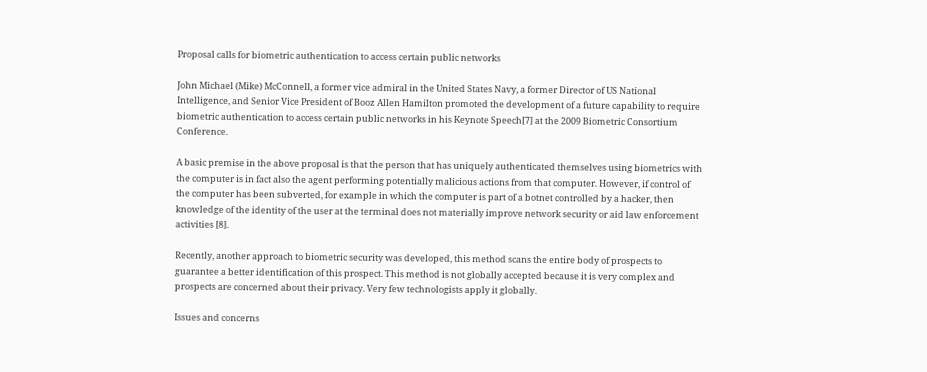Proposal calls for biometric authentication to access certain public networks

John Michael (Mike) McConnell, a former vice admiral in the United States Navy, a former Director of US National Intelligence, and Senior Vice President of Booz Allen Hamilton promoted the development of a future capability to require biometric authentication to access certain public networks in his Keynote Speech[7] at the 2009 Biometric Consortium Conference.

A basic premise in the above proposal is that the person that has uniquely authenticated themselves using biometrics with the computer is in fact also the agent performing potentially malicious actions from that computer. However, if control of the computer has been subverted, for example in which the computer is part of a botnet controlled by a hacker, then knowledge of the identity of the user at the terminal does not materially improve network security or aid law enforcement activities [8].

Recently, another approach to biometric security was developed, this method scans the entire body of prospects to guarantee a better identification of this prospect. This method is not globally accepted because it is very complex and prospects are concerned about their privacy. Very few technologists apply it globally.

Issues and concerns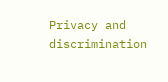Privacy and discrimination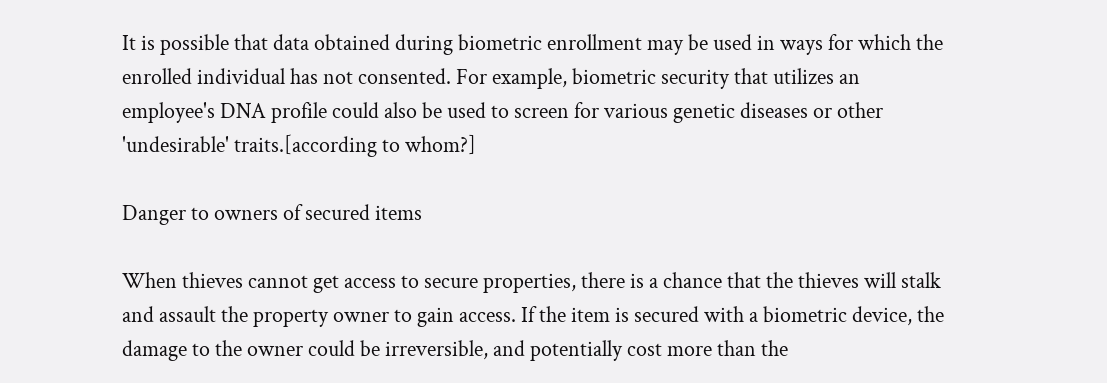It is possible that data obtained during biometric enrollment may be used in ways for which the enrolled individual has not consented. For example, biometric security that utilizes an employee's DNA profile could also be used to screen for various genetic diseases or other 'undesirable' traits.[according to whom?]

Danger to owners of secured items

When thieves cannot get access to secure properties, there is a chance that the thieves will stalk and assault the property owner to gain access. If the item is secured with a biometric device, the damage to the owner could be irreversible, and potentially cost more than the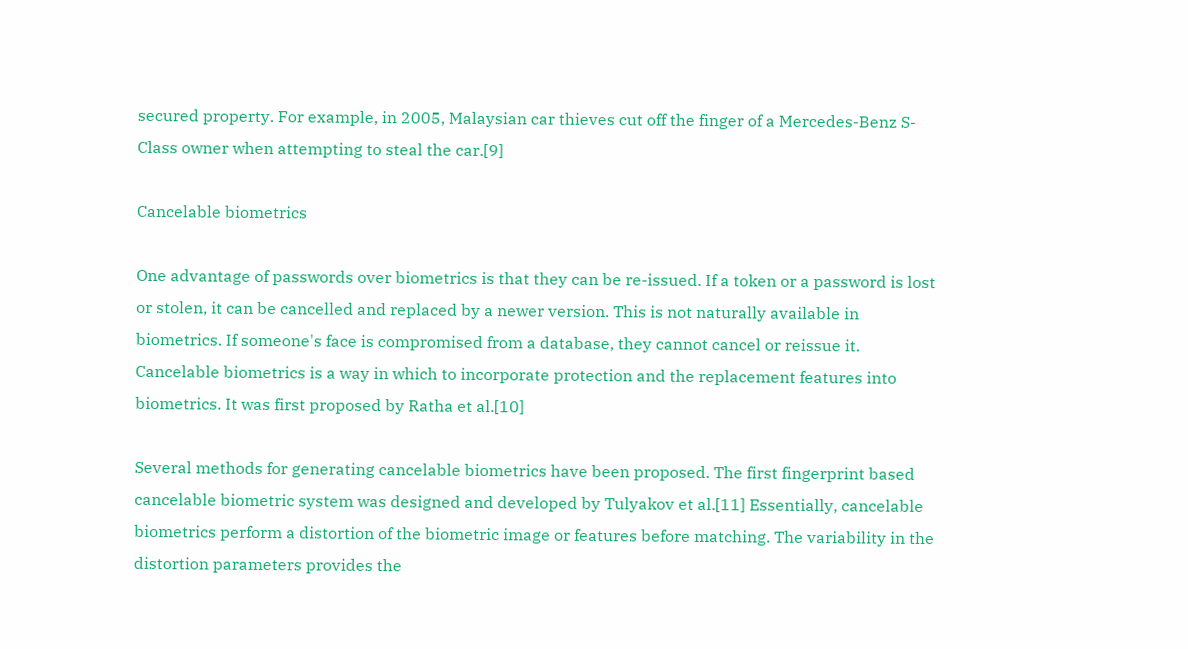secured property. For example, in 2005, Malaysian car thieves cut off the finger of a Mercedes-Benz S-Class owner when attempting to steal the car.[9]

Cancelable biometrics

One advantage of passwords over biometrics is that they can be re-issued. If a token or a password is lost or stolen, it can be cancelled and replaced by a newer version. This is not naturally available in biometrics. If someone's face is compromised from a database, they cannot cancel or reissue it. Cancelable biometrics is a way in which to incorporate protection and the replacement features into biometrics. It was first proposed by Ratha et al.[10]

Several methods for generating cancelable biometrics have been proposed. The first fingerprint based cancelable biometric system was designed and developed by Tulyakov et al.[11] Essentially, cancelable biometrics perform a distortion of the biometric image or features before matching. The variability in the distortion parameters provides the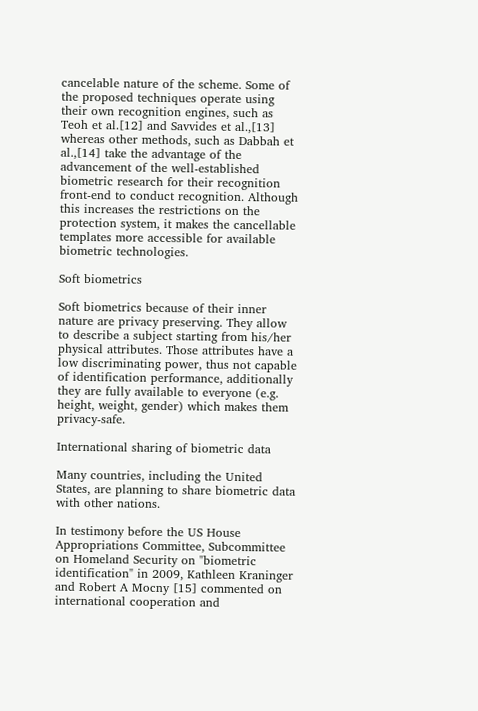cancelable nature of the scheme. Some of the proposed techniques operate using their own recognition engines, such as Teoh et al.[12] and Savvides et al.,[13] whereas other methods, such as Dabbah et al.,[14] take the advantage of the advancement of the well-established biometric research for their recognition front-end to conduct recognition. Although this increases the restrictions on the protection system, it makes the cancellable templates more accessible for available biometric technologies.

Soft biometrics

Soft biometrics because of their inner nature are privacy preserving. They allow to describe a subject starting from his/her physical attributes. Those attributes have a low discriminating power, thus not capable of identification performance, additionally they are fully available to everyone (e.g. height, weight, gender) which makes them privacy-safe.

International sharing of biometric data

Many countries, including the United States, are planning to share biometric data with other nations.

In testimony before the US House Appropriations Committee, Subcommittee on Homeland Security on "biometric identification" in 2009, Kathleen Kraninger and Robert A Mocny [15] commented on international cooperation and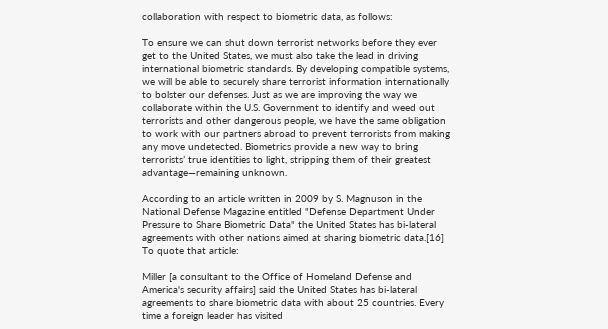collaboration with respect to biometric data, as follows:

To ensure we can shut down terrorist networks before they ever get to the United States, we must also take the lead in driving international biometric standards. By developing compatible systems, we will be able to securely share terrorist information internationally to bolster our defenses. Just as we are improving the way we collaborate within the U.S. Government to identify and weed out terrorists and other dangerous people, we have the same obligation to work with our partners abroad to prevent terrorists from making any move undetected. Biometrics provide a new way to bring terrorists’ true identities to light, stripping them of their greatest advantage—remaining unknown.

According to an article written in 2009 by S. Magnuson in the National Defense Magazine entitled "Defense Department Under Pressure to Share Biometric Data" the United States has bi-lateral agreements with other nations aimed at sharing biometric data.[16] To quote that article:

Miller [a consultant to the Office of Homeland Defense and America's security affairs] said the United States has bi-lateral agreements to share biometric data with about 25 countries. Every time a foreign leader has visited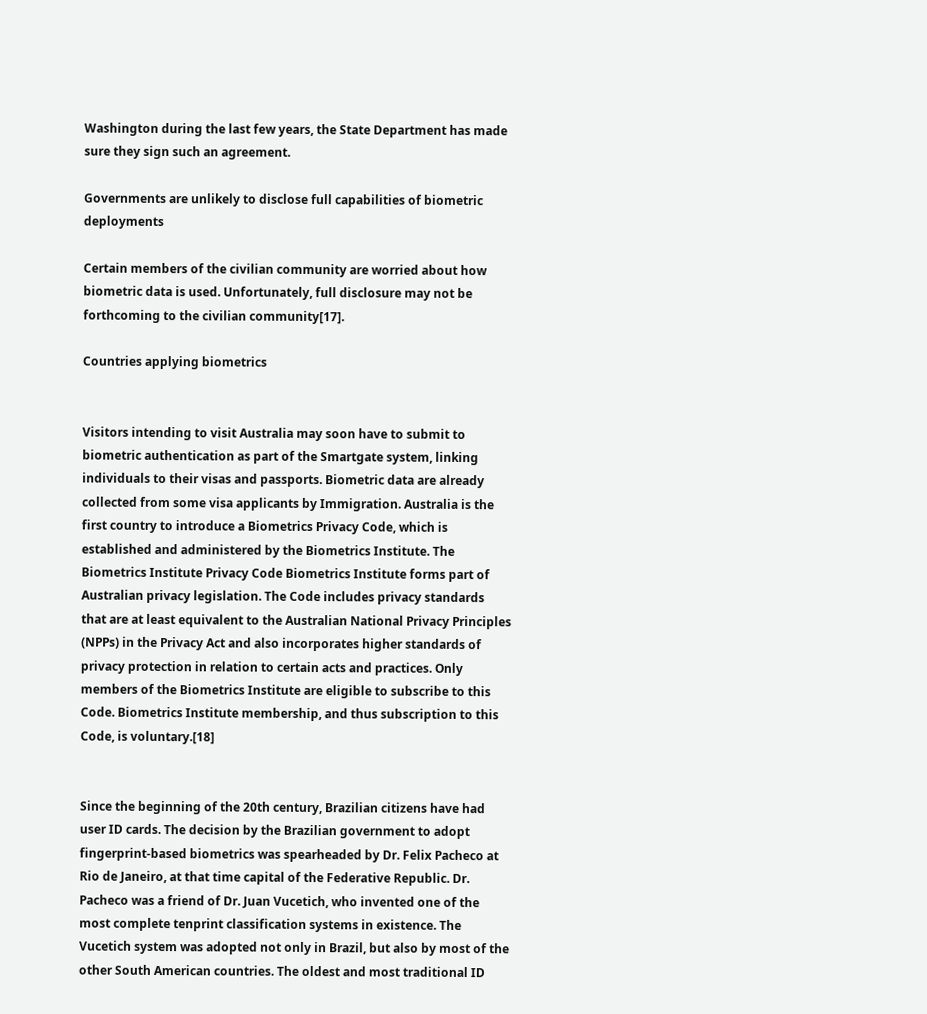Washington during the last few years, the State Department has made sure they sign such an agreement.

Governments are unlikely to disclose full capabilities of biometric deployments

Certain members of the civilian community are worried about how biometric data is used. Unfortunately, full disclosure may not be forthcoming to the civilian community[17].

Countries applying biometrics


Visitors intending to visit Australia may soon have to submit to biometric authentication as part of the Smartgate system, linking individuals to their visas and passports. Biometric data are already collected from some visa applicants by Immigration. Australia is the first country to introduce a Biometrics Privacy Code, which is established and administered by the Biometrics Institute. The Biometrics Institute Privacy Code Biometrics Institute forms part of Australian privacy legislation. The Code includes privacy standards that are at least equivalent to the Australian National Privacy Principles (NPPs) in the Privacy Act and also incorporates higher standards of privacy protection in relation to certain acts and practices. Only members of the Biometrics Institute are eligible to subscribe to this Code. Biometrics Institute membership, and thus subscription to this Code, is voluntary.[18]


Since the beginning of the 20th century, Brazilian citizens have had user ID cards. The decision by the Brazilian government to adopt fingerprint-based biometrics was spearheaded by Dr. Felix Pacheco at Rio de Janeiro, at that time capital of the Federative Republic. Dr. Pacheco was a friend of Dr. Juan Vucetich, who invented one of the most complete tenprint classification systems in existence. The Vucetich system was adopted not only in Brazil, but also by most of the other South American countries. The oldest and most traditional ID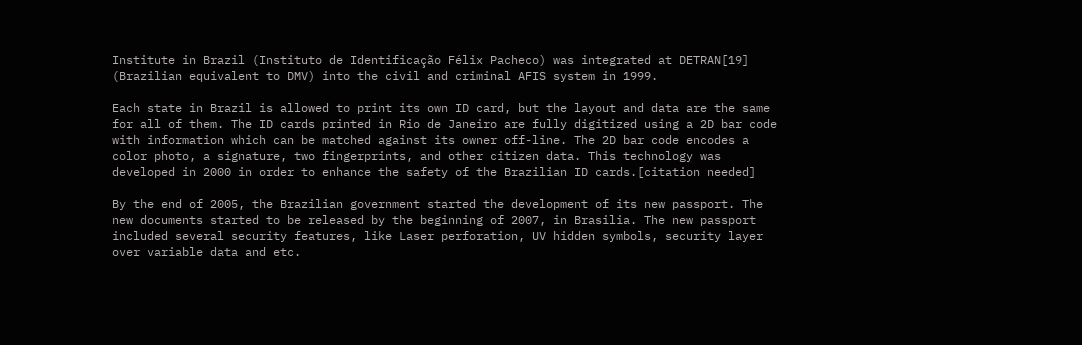Institute in Brazil (Instituto de Identificação Félix Pacheco) was integrated at DETRAN[19] (Brazilian equivalent to DMV) into the civil and criminal AFIS system in 1999.

Each state in Brazil is allowed to print its own ID card, but the layout and data are the same for all of them. The ID cards printed in Rio de Janeiro are fully digitized using a 2D bar code with information which can be matched against its owner off-line. The 2D bar code encodes a color photo, a signature, two fingerprints, and other citizen data. This technology was developed in 2000 in order to enhance the safety of the Brazilian ID cards.[citation needed]

By the end of 2005, the Brazilian government started the development of its new passport. The new documents started to be released by the beginning of 2007, in Brasilia. The new passport included several security features, like Laser perforation, UV hidden symbols, security layer over variable data and etc.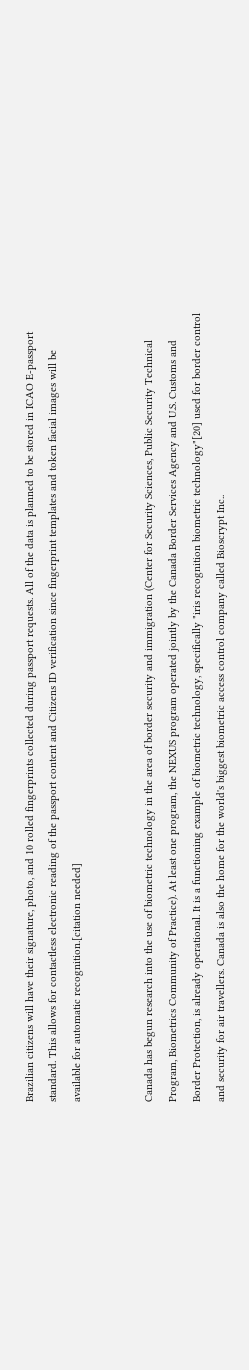Brazilian citizens will have their signature, photo, and 10 rolled fingerprints collected during passport requests. All of the data is planned to be stored in ICAO E-passport standard. This allows for contactless electronic reading of the passport content and Citizens ID verification since fingerprint templates and token facial images will be available for automatic recognition.[citation needed]


Canada has begun research into the use of biometric technology in the area of border security and immigration (Center for Security Sciences, Public Security Technical Program, Biometrics Community of Practice). At least one program, the NEXUS program operated jointly by the Canada Border Services Agency and U.S. Customs and Border Protection, is already operational. It is a functioning example of biometric technology, specifically "iris recognition biometric technology"[20] used for border control and security for air travellers. Canada is also the home for the world's biggest biometric access control company called Bioscrypt Inc..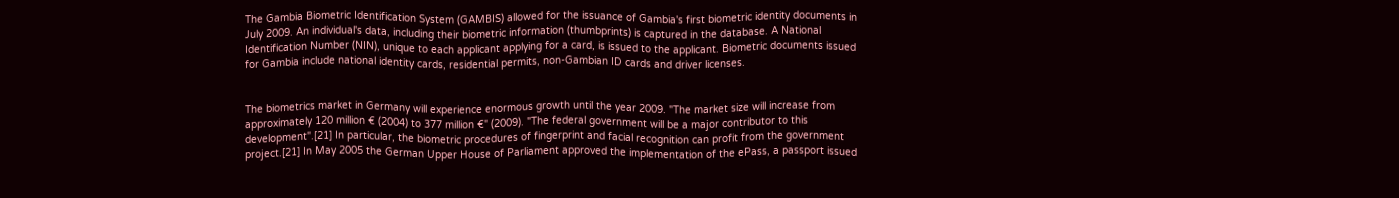The Gambia Biometric Identification System (GAMBIS) allowed for the issuance of Gambia's first biometric identity documents in July 2009. An individual's data, including their biometric information (thumbprints) is captured in the database. A National Identification Number (NIN), unique to each applicant applying for a card, is issued to the applicant. Biometric documents issued for Gambia include national identity cards, residential permits, non-Gambian ID cards and driver licenses.


The biometrics market in Germany will experience enormous growth until the year 2009. "The market size will increase from approximately 120 million € (2004) to 377 million €" (2009). "The federal government will be a major contributor to this development".[21] In particular, the biometric procedures of fingerprint and facial recognition can profit from the government project.[21] In May 2005 the German Upper House of Parliament approved the implementation of the ePass, a passport issued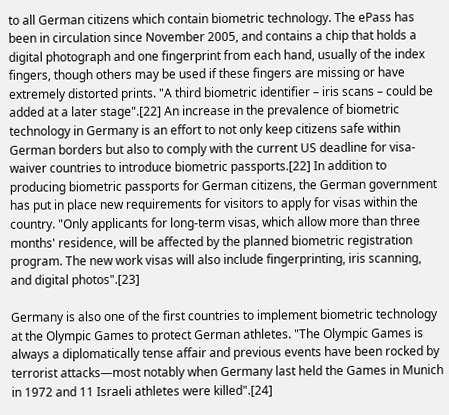to all German citizens which contain biometric technology. The ePass has been in circulation since November 2005, and contains a chip that holds a digital photograph and one fingerprint from each hand, usually of the index fingers, though others may be used if these fingers are missing or have extremely distorted prints. "A third biometric identifier – iris scans – could be added at a later stage".[22] An increase in the prevalence of biometric technology in Germany is an effort to not only keep citizens safe within German borders but also to comply with the current US deadline for visa-waiver countries to introduce biometric passports.[22] In addition to producing biometric passports for German citizens, the German government has put in place new requirements for visitors to apply for visas within the country. "Only applicants for long-term visas, which allow more than three months' residence, will be affected by the planned biometric registration program. The new work visas will also include fingerprinting, iris scanning, and digital photos".[23]

Germany is also one of the first countries to implement biometric technology at the Olympic Games to protect German athletes. "The Olympic Games is always a diplomatically tense affair and previous events have been rocked by terrorist attacks—most notably when Germany last held the Games in Munich in 1972 and 11 Israeli athletes were killed".[24]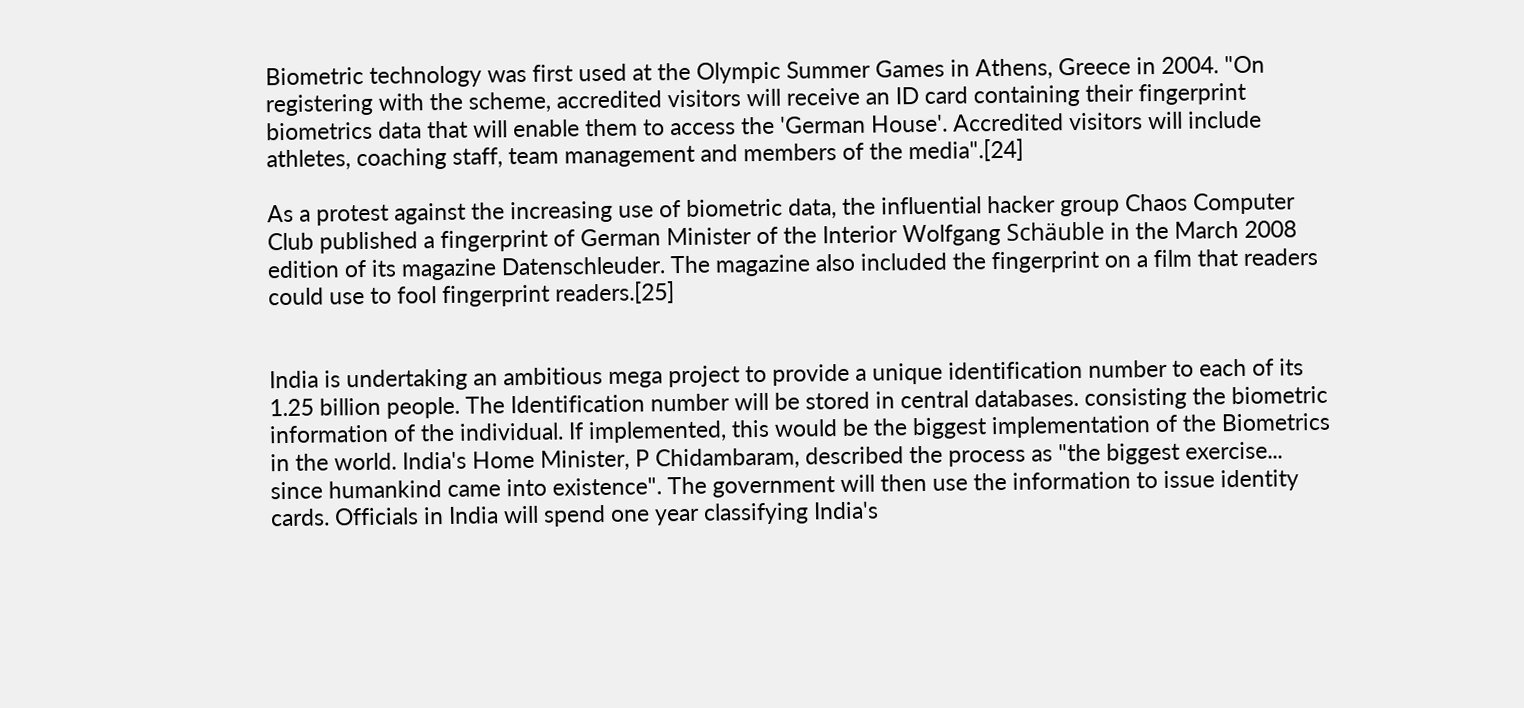Biometric technology was first used at the Olympic Summer Games in Athens, Greece in 2004. "On registering with the scheme, accredited visitors will receive an ID card containing their fingerprint biometrics data that will enable them to access the 'German House'. Accredited visitors will include athletes, coaching staff, team management and members of the media".[24]

As a protest against the increasing use of biometric data, the influential hacker group Chaos Computer Club published a fingerprint of German Minister of the Interior Wolfgang Schäuble in the March 2008 edition of its magazine Datenschleuder. The magazine also included the fingerprint on a film that readers could use to fool fingerprint readers.[25]


India is undertaking an ambitious mega project to provide a unique identification number to each of its 1.25 billion people. The Identification number will be stored in central databases. consisting the biometric information of the individual. If implemented, this would be the biggest implementation of the Biometrics in the world. India's Home Minister, P Chidambaram, described the process as "the biggest exercise... since humankind came into existence". The government will then use the information to issue identity cards. Officials in India will spend one year classifying India's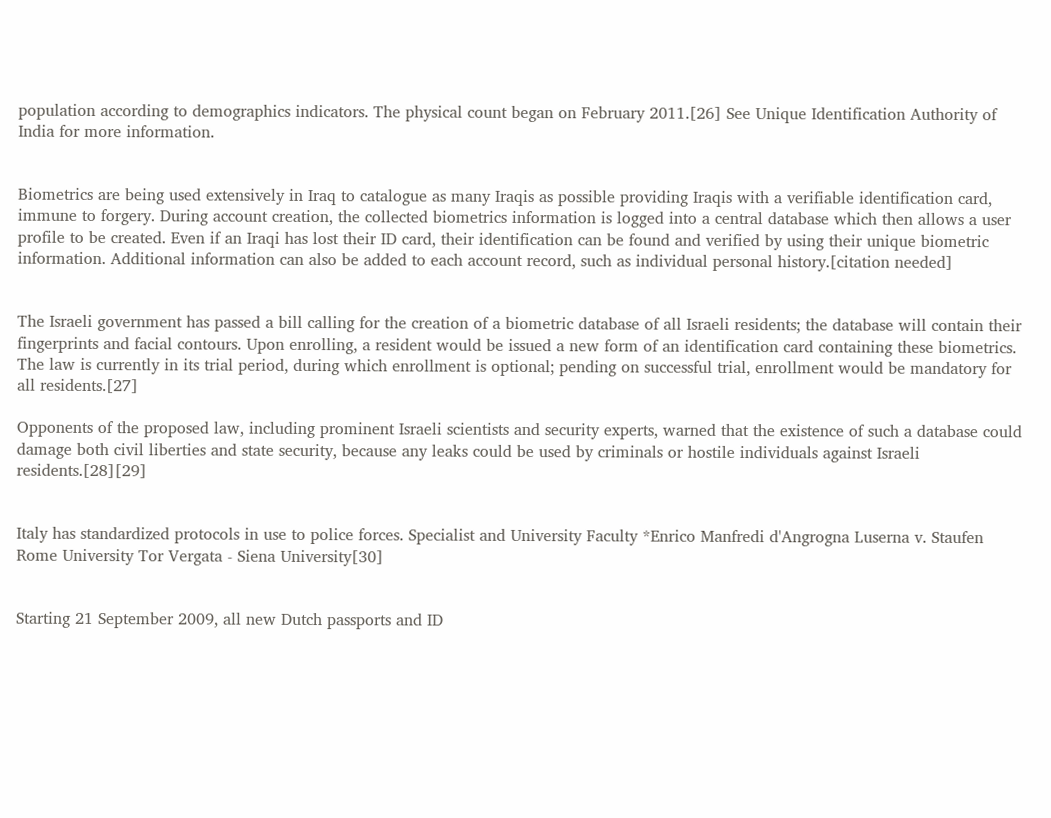population according to demographics indicators. The physical count began on February 2011.[26] See Unique Identification Authority of India for more information.


Biometrics are being used extensively in Iraq to catalogue as many Iraqis as possible providing Iraqis with a verifiable identification card, immune to forgery. During account creation, the collected biometrics information is logged into a central database which then allows a user profile to be created. Even if an Iraqi has lost their ID card, their identification can be found and verified by using their unique biometric information. Additional information can also be added to each account record, such as individual personal history.[citation needed]


The Israeli government has passed a bill calling for the creation of a biometric database of all Israeli residents; the database will contain their fingerprints and facial contours. Upon enrolling, a resident would be issued a new form of an identification card containing these biometrics. The law is currently in its trial period, during which enrollment is optional; pending on successful trial, enrollment would be mandatory for all residents.[27]

Opponents of the proposed law, including prominent Israeli scientists and security experts, warned that the existence of such a database could damage both civil liberties and state security, because any leaks could be used by criminals or hostile individuals against Israeli residents.[28][29]


Italy has standardized protocols in use to police forces. Specialist and University Faculty *Enrico Manfredi d'Angrogna Luserna v. Staufen Rome University Tor Vergata - Siena University[30]


Starting 21 September 2009, all new Dutch passports and ID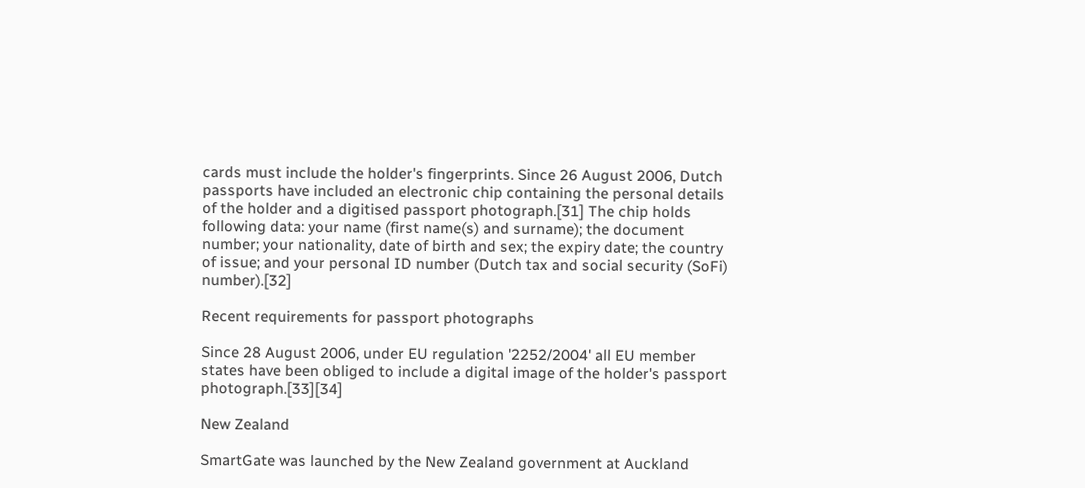cards must include the holder's fingerprints. Since 26 August 2006, Dutch passports have included an electronic chip containing the personal details of the holder and a digitised passport photograph.[31] The chip holds following data: your name (first name(s) and surname); the document number; your nationality, date of birth and sex; the expiry date; the country of issue; and your personal ID number (Dutch tax and social security (SoFi) number).[32]

Recent requirements for passport photographs

Since 28 August 2006, under EU regulation '2252/2004' all EU member states have been obliged to include a digital image of the holder's passport photograph.[33][34]

New Zealand

SmartGate was launched by the New Zealand government at Auckland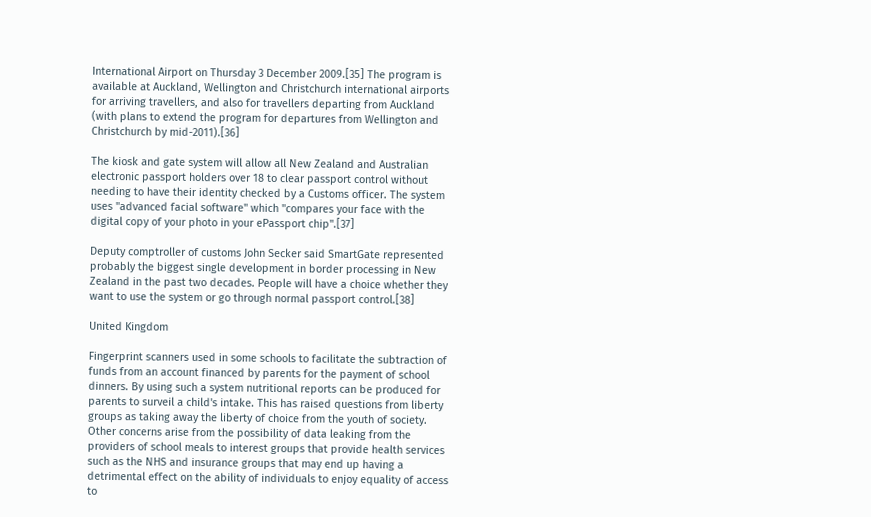International Airport on Thursday 3 December 2009.[35] The program is available at Auckland, Wellington and Christchurch international airports for arriving travellers, and also for travellers departing from Auckland (with plans to extend the program for departures from Wellington and Christchurch by mid-2011).[36]

The kiosk and gate system will allow all New Zealand and Australian electronic passport holders over 18 to clear passport control without needing to have their identity checked by a Customs officer. The system uses "advanced facial software" which "compares your face with the digital copy of your photo in your ePassport chip".[37]

Deputy comptroller of customs John Secker said SmartGate represented probably the biggest single development in border processing in New Zealand in the past two decades. People will have a choice whether they want to use the system or go through normal passport control.[38]

United Kingdom

Fingerprint scanners used in some schools to facilitate the subtraction of funds from an account financed by parents for the payment of school dinners. By using such a system nutritional reports can be produced for parents to surveil a child's intake. This has raised questions from liberty groups as taking away the liberty of choice from the youth of society. Other concerns arise from the possibility of data leaking from the providers of school meals to interest groups that provide health services such as the NHS and insurance groups that may end up having a detrimental effect on the ability of individuals to enjoy equality of access to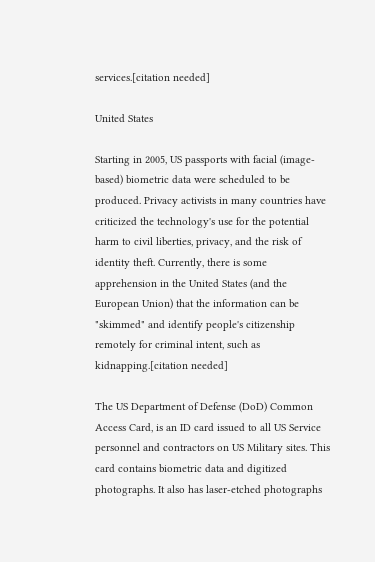services.[citation needed]

United States

Starting in 2005, US passports with facial (image-based) biometric data were scheduled to be produced. Privacy activists in many countries have criticized the technology's use for the potential harm to civil liberties, privacy, and the risk of identity theft. Currently, there is some apprehension in the United States (and the European Union) that the information can be "skimmed" and identify people's citizenship remotely for criminal intent, such as kidnapping.[citation needed]

The US Department of Defense (DoD) Common Access Card, is an ID card issued to all US Service personnel and contractors on US Military sites. This card contains biometric data and digitized photographs. It also has laser-etched photographs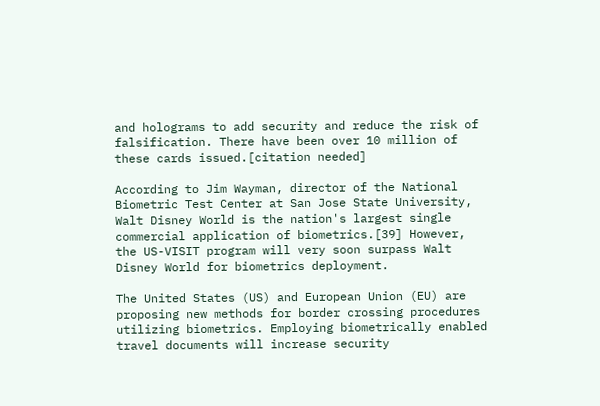and holograms to add security and reduce the risk of falsification. There have been over 10 million of these cards issued.[citation needed]

According to Jim Wayman, director of the National Biometric Test Center at San Jose State University, Walt Disney World is the nation's largest single commercial application of biometrics.[39] However, the US-VISIT program will very soon surpass Walt Disney World for biometrics deployment.

The United States (US) and European Union (EU) are proposing new methods for border crossing procedures utilizing biometrics. Employing biometrically enabled travel documents will increase security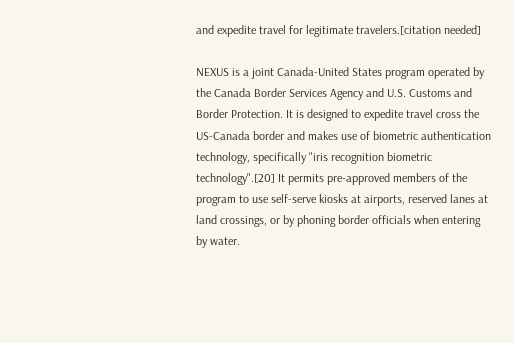and expedite travel for legitimate travelers.[citation needed]

NEXUS is a joint Canada-United States program operated by the Canada Border Services Agency and U.S. Customs and Border Protection. It is designed to expedite travel cross the US-Canada border and makes use of biometric authentication technology, specifically "iris recognition biometric technology".[20] It permits pre-approved members of the program to use self-serve kiosks at airports, reserved lanes at land crossings, or by phoning border officials when entering by water.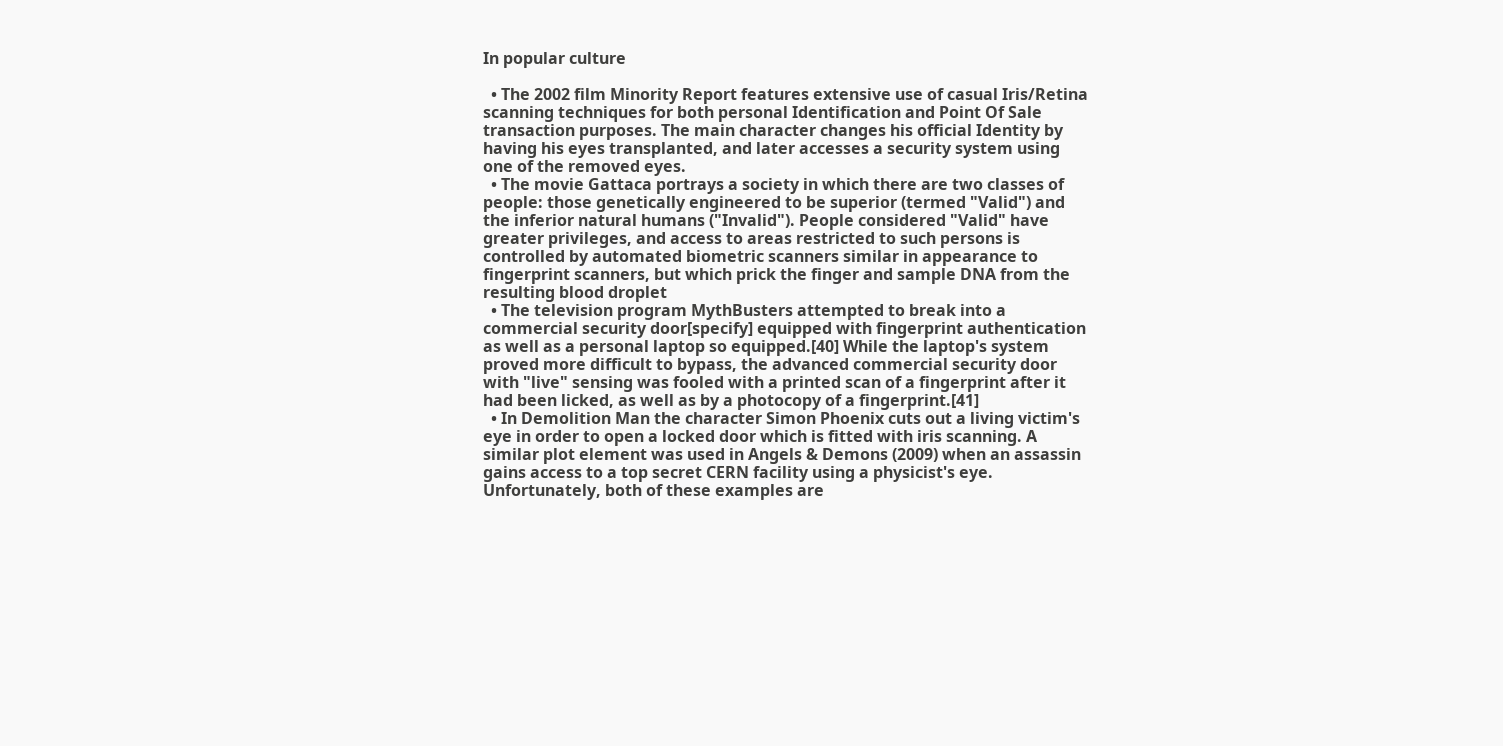In popular culture

  • The 2002 film Minority Report features extensive use of casual Iris/Retina scanning techniques for both personal Identification and Point Of Sale transaction purposes. The main character changes his official Identity by having his eyes transplanted, and later accesses a security system using one of the removed eyes.
  • The movie Gattaca portrays a society in which there are two classes of people: those genetically engineered to be superior (termed "Valid") and the inferior natural humans ("Invalid"). People considered "Valid" have greater privileges, and access to areas restricted to such persons is controlled by automated biometric scanners similar in appearance to fingerprint scanners, but which prick the finger and sample DNA from the resulting blood droplet
  • The television program MythBusters attempted to break into a commercial security door[specify] equipped with fingerprint authentication as well as a personal laptop so equipped.[40] While the laptop's system proved more difficult to bypass, the advanced commercial security door with "live" sensing was fooled with a printed scan of a fingerprint after it had been licked, as well as by a photocopy of a fingerprint.[41]
  • In Demolition Man the character Simon Phoenix cuts out a living victim's eye in order to open a locked door which is fitted with iris scanning. A similar plot element was used in Angels & Demons (2009) when an assassin gains access to a top secret CERN facility using a physicist's eye. Unfortunately, both of these examples are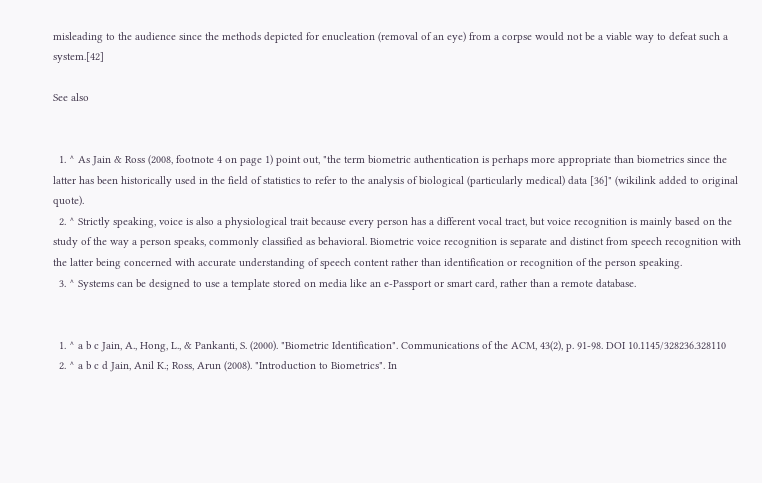misleading to the audience since the methods depicted for enucleation (removal of an eye) from a corpse would not be a viable way to defeat such a system.[42]

See also


  1. ^ As Jain & Ross (2008, footnote 4 on page 1) point out, "the term biometric authentication is perhaps more appropriate than biometrics since the latter has been historically used in the field of statistics to refer to the analysis of biological (particularly medical) data [36]" (wikilink added to original quote).
  2. ^ Strictly speaking, voice is also a physiological trait because every person has a different vocal tract, but voice recognition is mainly based on the study of the way a person speaks, commonly classified as behavioral. Biometric voice recognition is separate and distinct from speech recognition with the latter being concerned with accurate understanding of speech content rather than identification or recognition of the person speaking.
  3. ^ Systems can be designed to use a template stored on media like an e-Passport or smart card, rather than a remote database.


  1. ^ a b c Jain, A., Hong, L., & Pankanti, S. (2000). "Biometric Identification". Communications of the ACM, 43(2), p. 91-98. DOI 10.1145/328236.328110
  2. ^ a b c d Jain, Anil K.; Ross, Arun (2008). "Introduction to Biometrics". In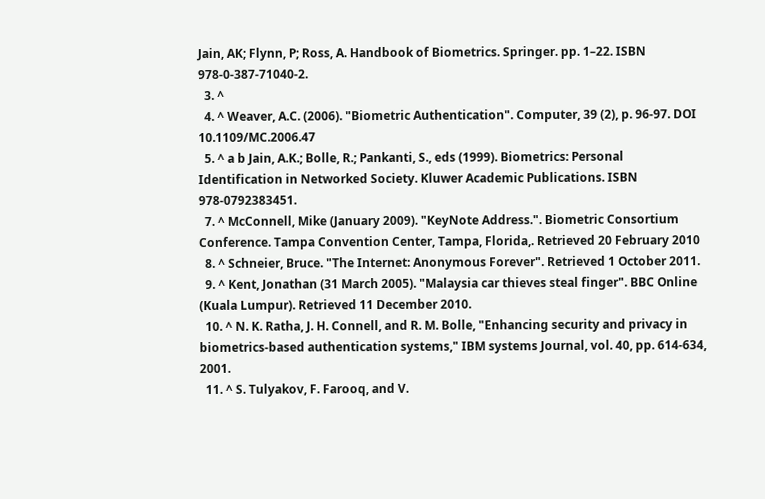Jain, AK; Flynn, P; Ross, A. Handbook of Biometrics. Springer. pp. 1–22. ISBN 978-0-387-71040-2.
  3. ^
  4. ^ Weaver, A.C. (2006). "Biometric Authentication". Computer, 39 (2), p. 96-97. DOI 10.1109/MC.2006.47
  5. ^ a b Jain, A.K.; Bolle, R.; Pankanti, S., eds (1999). Biometrics: Personal Identification in Networked Society. Kluwer Academic Publications. ISBN 978-0792383451.
  7. ^ McConnell, Mike (January 2009). "KeyNote Address.". Biometric Consortium Conference. Tampa Convention Center, Tampa, Florida,. Retrieved 20 February 2010
  8. ^ Schneier, Bruce. "The Internet: Anonymous Forever". Retrieved 1 October 2011.
  9. ^ Kent, Jonathan (31 March 2005). "Malaysia car thieves steal finger". BBC Online (Kuala Lumpur). Retrieved 11 December 2010.
  10. ^ N. K. Ratha, J. H. Connell, and R. M. Bolle, "Enhancing security and privacy in biometrics-based authentication systems," IBM systems Journal, vol. 40, pp. 614-634, 2001.
  11. ^ S. Tulyakov, F. Farooq, and V.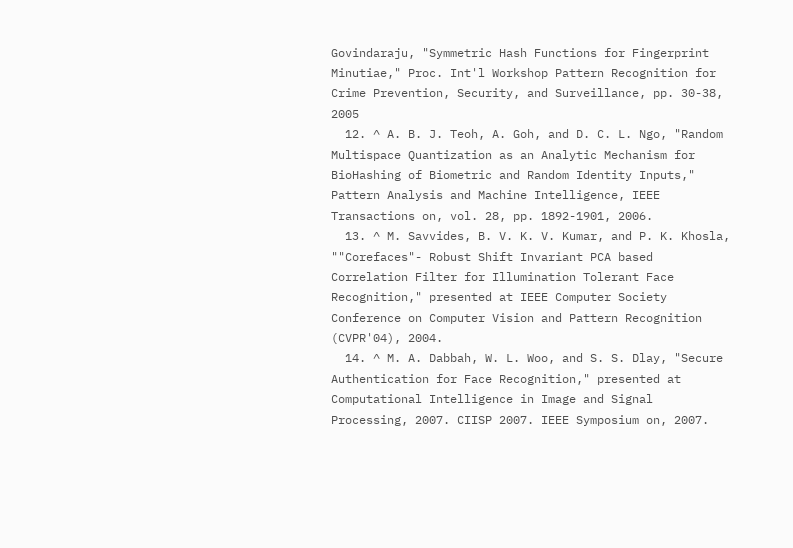Govindaraju, "Symmetric Hash Functions for Fingerprint Minutiae," Proc. Int'l Workshop Pattern Recognition for Crime Prevention, Security, and Surveillance, pp. 30-38, 2005
  12. ^ A. B. J. Teoh, A. Goh, and D. C. L. Ngo, "Random Multispace Quantization as an Analytic Mechanism for BioHashing of Biometric and Random Identity Inputs," Pattern Analysis and Machine Intelligence, IEEE Transactions on, vol. 28, pp. 1892-1901, 2006.
  13. ^ M. Savvides, B. V. K. V. Kumar, and P. K. Khosla, ""Corefaces"- Robust Shift Invariant PCA based Correlation Filter for Illumination Tolerant Face Recognition," presented at IEEE Computer Society Conference on Computer Vision and Pattern Recognition (CVPR'04), 2004.
  14. ^ M. A. Dabbah, W. L. Woo, and S. S. Dlay, "Secure Authentication for Face Recognition," presented at Computational Intelligence in Image and Signal Processing, 2007. CIISP 2007. IEEE Symposium on, 2007.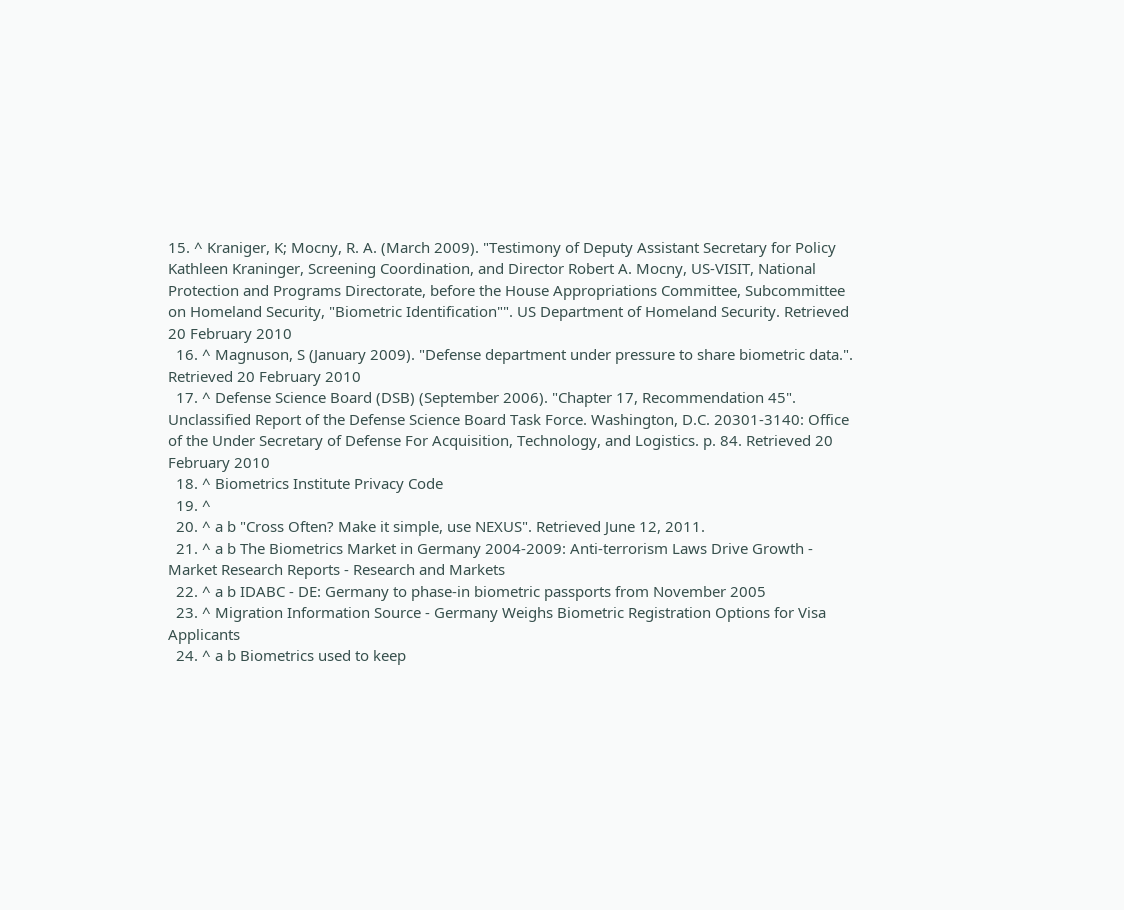15. ^ Kraniger, K; Mocny, R. A. (March 2009). "Testimony of Deputy Assistant Secretary for Policy Kathleen Kraninger, Screening Coordination, and Director Robert A. Mocny, US-VISIT, National Protection and Programs Directorate, before the House Appropriations Committee, Subcommittee on Homeland Security, "Biometric Identification"". US Department of Homeland Security. Retrieved 20 February 2010
  16. ^ Magnuson, S (January 2009). "Defense department under pressure to share biometric data.". Retrieved 20 February 2010
  17. ^ Defense Science Board (DSB) (September 2006). "Chapter 17, Recommendation 45". Unclassified Report of the Defense Science Board Task Force. Washington, D.C. 20301-3140: Office of the Under Secretary of Defense For Acquisition, Technology, and Logistics. p. 84. Retrieved 20 February 2010
  18. ^ Biometrics Institute Privacy Code
  19. ^
  20. ^ a b "Cross Often? Make it simple, use NEXUS". Retrieved June 12, 2011.
  21. ^ a b The Biometrics Market in Germany 2004-2009: Anti-terrorism Laws Drive Growth - Market Research Reports - Research and Markets
  22. ^ a b IDABC - DE: Germany to phase-in biometric passports from November 2005
  23. ^ Migration Information Source - Germany Weighs Biometric Registration Options for Visa Applicants
  24. ^ a b Biometrics used to keep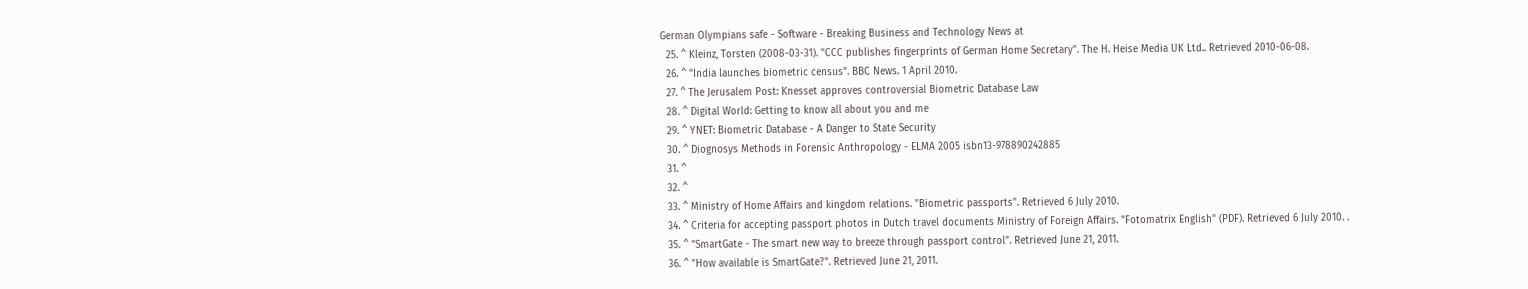German Olympians safe - Software - Breaking Business and Technology News at
  25. ^ Kleinz, Torsten (2008-03-31). "CCC publishes fingerprints of German Home Secretary". The H. Heise Media UK Ltd.. Retrieved 2010-06-08.
  26. ^ "India launches biometric census". BBC News. 1 April 2010.
  27. ^ The Jerusalem Post: Knesset approves controversial Biometric Database Law
  28. ^ Digital World: Getting to know all about you and me
  29. ^ YNET: Biometric Database - A Danger to State Security
  30. ^ Diognosys Methods in Forensic Anthropology - ELMA 2005 isbn13-978890242885
  31. ^
  32. ^
  33. ^ Ministry of Home Affairs and kingdom relations. "Biometric passports". Retrieved 6 July 2010.
  34. ^ Criteria for accepting passport photos in Dutch travel documents Ministry of Foreign Affairs. "Fotomatrix English" (PDF). Retrieved 6 July 2010. .
  35. ^ "SmartGate - The smart new way to breeze through passport control". Retrieved June 21, 2011.
  36. ^ "How available is SmartGate?". Retrieved June 21, 2011.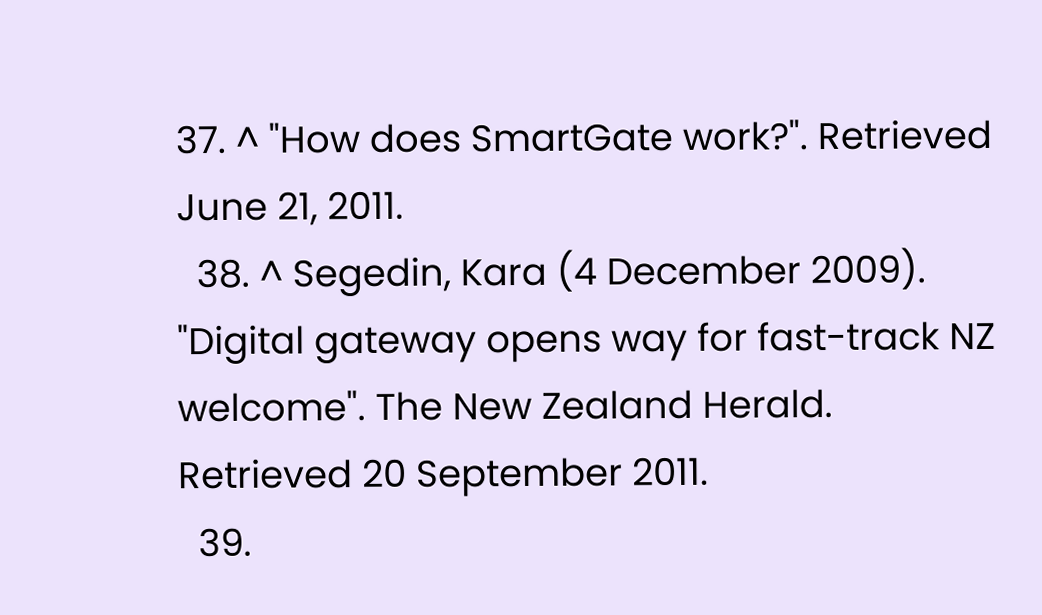37. ^ "How does SmartGate work?". Retrieved June 21, 2011.
  38. ^ Segedin, Kara (4 December 2009). "Digital gateway opens way for fast-track NZ welcome". The New Zealand Herald. Retrieved 20 September 2011.
  39.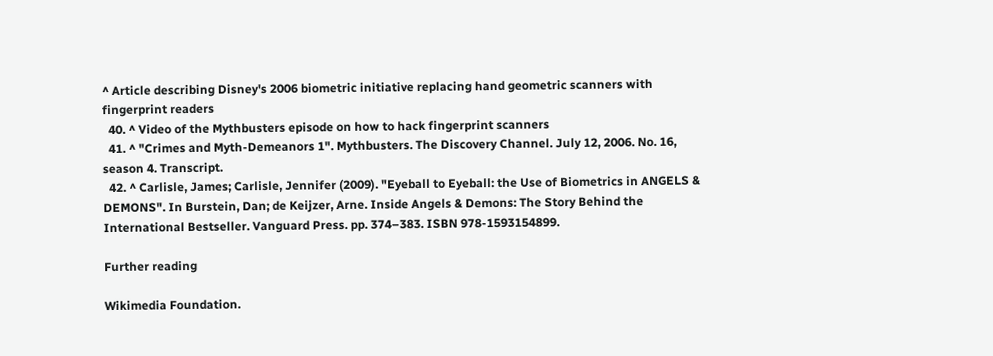^ Article describing Disney's 2006 biometric initiative replacing hand geometric scanners with fingerprint readers
  40. ^ Video of the Mythbusters episode on how to hack fingerprint scanners
  41. ^ "Crimes and Myth-Demeanors 1". Mythbusters. The Discovery Channel. July 12, 2006. No. 16, season 4. Transcript.
  42. ^ Carlisle, James; Carlisle, Jennifer (2009). "Eyeball to Eyeball: the Use of Biometrics in ANGELS & DEMONS". In Burstein, Dan; de Keijzer, Arne. Inside Angels & Demons: The Story Behind the International Bestseller. Vanguard Press. pp. 374–383. ISBN 978-1593154899.

Further reading

Wikimedia Foundation.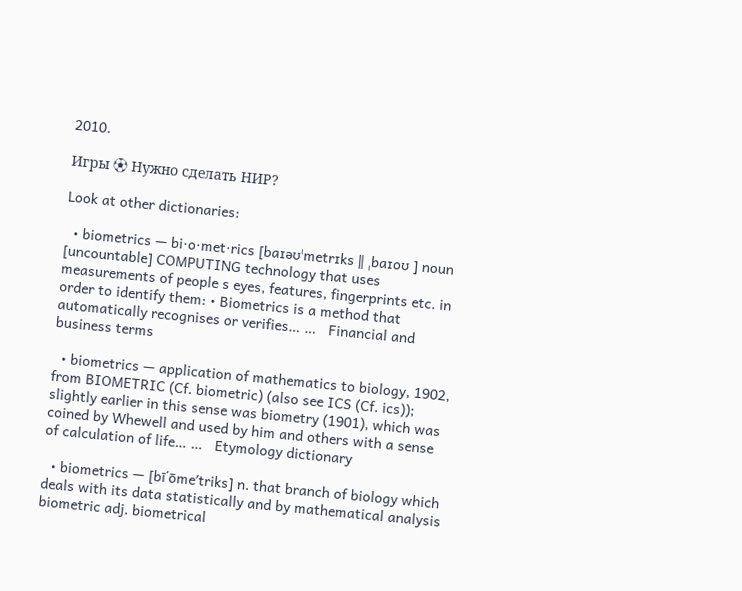2010.

Игры ⚽ Нужно сделать НИР?

Look at other dictionaries:

  • biometrics — bi‧o‧met‧rics [baɪəʊˈmetrɪks ǁ ˌbaɪoʊ ] noun [uncountable] COMPUTING technology that uses measurements of people s eyes, features, fingerprints etc. in order to identify them: • Biometrics is a method that automatically recognises or verifies… …   Financial and business terms

  • biometrics — application of mathematics to biology, 1902, from BIOMETRIC (Cf. biometric) (also see ICS (Cf. ics)); slightly earlier in this sense was biometry (1901), which was coined by Whewell and used by him and others with a sense of calculation of life… …   Etymology dictionary

  • biometrics — [bī΄ōme′triks] n. that branch of biology which deals with its data statistically and by mathematical analysis biometric adj. biometrical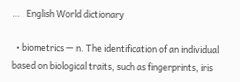…   English World dictionary

  • biometrics — n. The identification of an individual based on biological traits, such as fingerprints, iris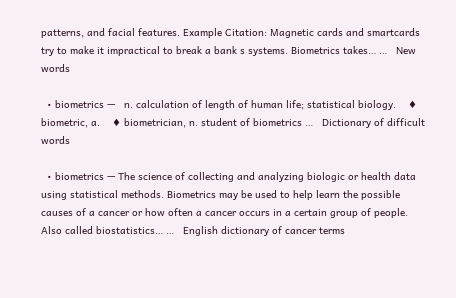patterns, and facial features. Example Citation: Magnetic cards and smartcards try to make it impractical to break a bank s systems. Biometrics takes… …   New words

  • biometrics —   n. calculation of length of human life; statistical biology.    ♦ biometric, a.    ♦ biometrician, n. student of biometrics …   Dictionary of difficult words

  • biometrics — The science of collecting and analyzing biologic or health data using statistical methods. Biometrics may be used to help learn the possible causes of a cancer or how often a cancer occurs in a certain group of people. Also called biostatistics… …   English dictionary of cancer terms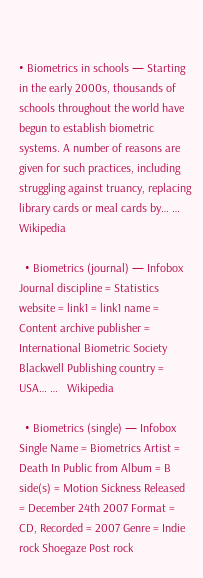• Biometrics in schools — Starting in the early 2000s, thousands of schools throughout the world have begun to establish biometric systems. A number of reasons are given for such practices, including struggling against truancy, replacing library cards or meal cards by… …   Wikipedia

  • Biometrics (journal) — Infobox Journal discipline = Statistics website = link1 = link1 name = Content archive publisher = International Biometric Society Blackwell Publishing country = USA… …   Wikipedia

  • Biometrics (single) — Infobox Single Name = Biometrics Artist = Death In Public from Album = B side(s) = Motion Sickness Released = December 24th 2007 Format = CD, Recorded = 2007 Genre = Indie rock Shoegaze Post rock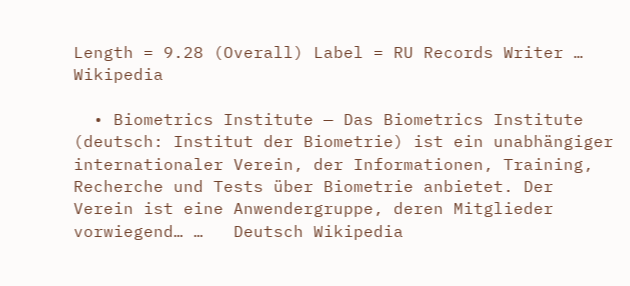Length = 9.28 (Overall) Label = RU Records Writer …   Wikipedia

  • Biometrics Institute — Das Biometrics Institute (deutsch: Institut der Biometrie) ist ein unabhängiger internationaler Verein, der Informationen, Training, Recherche und Tests über Biometrie anbietet. Der Verein ist eine Anwendergruppe, deren Mitglieder vorwiegend… …   Deutsch Wikipedia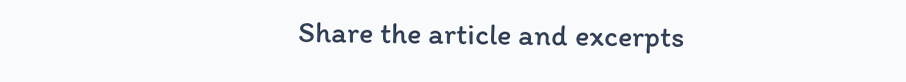Share the article and excerpts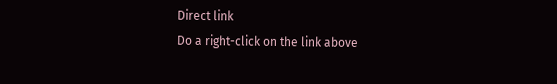Direct link
Do a right-click on the link above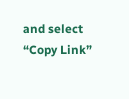and select “Copy Link”